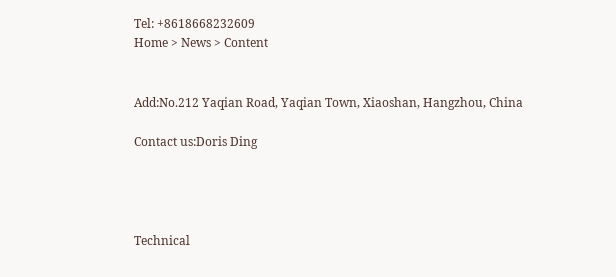Tel: +8618668232609
Home > News > Content


Add:No.212 Yaqian Road, Yaqian Town, Xiaoshan, Hangzhou, China

Contact us:Doris Ding




Technical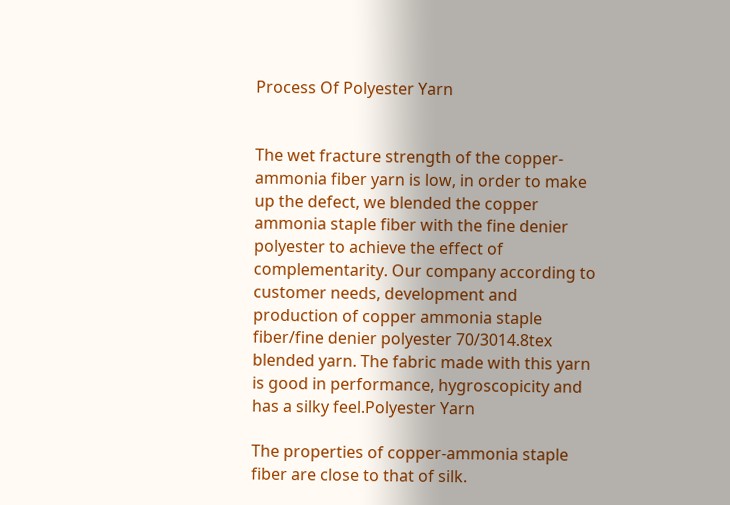Process Of Polyester Yarn


The wet fracture strength of the copper-ammonia fiber yarn is low, in order to make up the defect, we blended the copper ammonia staple fiber with the fine denier polyester to achieve the effect of complementarity. Our company according to customer needs, development and production of copper ammonia staple fiber/fine denier polyester 70/3014.8tex blended yarn. The fabric made with this yarn is good in performance, hygroscopicity and has a silky feel.Polyester Yarn

The properties of copper-ammonia staple fiber are close to that of silk.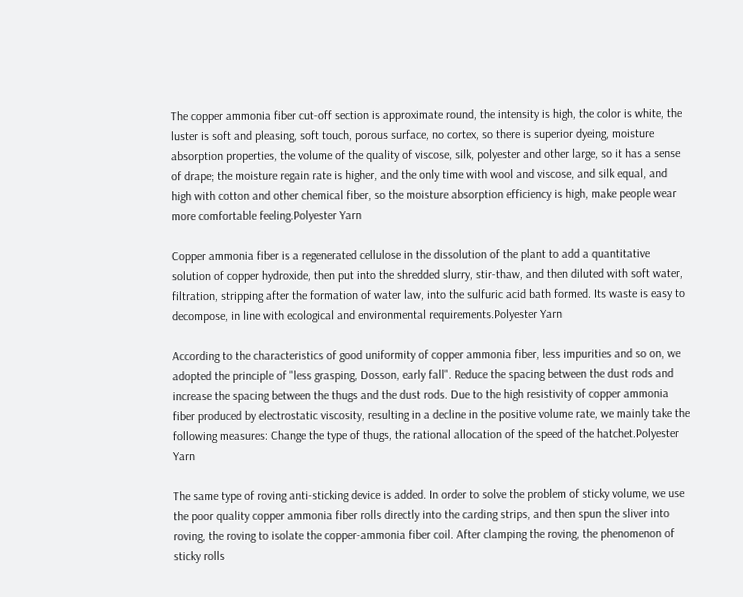The copper ammonia fiber cut-off section is approximate round, the intensity is high, the color is white, the luster is soft and pleasing, soft touch, porous surface, no cortex, so there is superior dyeing, moisture absorption properties, the volume of the quality of viscose, silk, polyester and other large, so it has a sense of drape; the moisture regain rate is higher, and the only time with wool and viscose, and silk equal, and high with cotton and other chemical fiber, so the moisture absorption efficiency is high, make people wear more comfortable feeling.Polyester Yarn

Copper ammonia fiber is a regenerated cellulose in the dissolution of the plant to add a quantitative solution of copper hydroxide, then put into the shredded slurry, stir-thaw, and then diluted with soft water, filtration, stripping after the formation of water law, into the sulfuric acid bath formed. Its waste is easy to decompose, in line with ecological and environmental requirements.Polyester Yarn

According to the characteristics of good uniformity of copper ammonia fiber, less impurities and so on, we adopted the principle of "less grasping, Dosson, early fall". Reduce the spacing between the dust rods and increase the spacing between the thugs and the dust rods. Due to the high resistivity of copper ammonia fiber produced by electrostatic viscosity, resulting in a decline in the positive volume rate, we mainly take the following measures: Change the type of thugs, the rational allocation of the speed of the hatchet.Polyester Yarn

The same type of roving anti-sticking device is added. In order to solve the problem of sticky volume, we use the poor quality copper ammonia fiber rolls directly into the carding strips, and then spun the sliver into roving, the roving to isolate the copper-ammonia fiber coil. After clamping the roving, the phenomenon of sticky rolls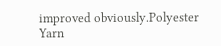improved obviously.Polyester Yarn